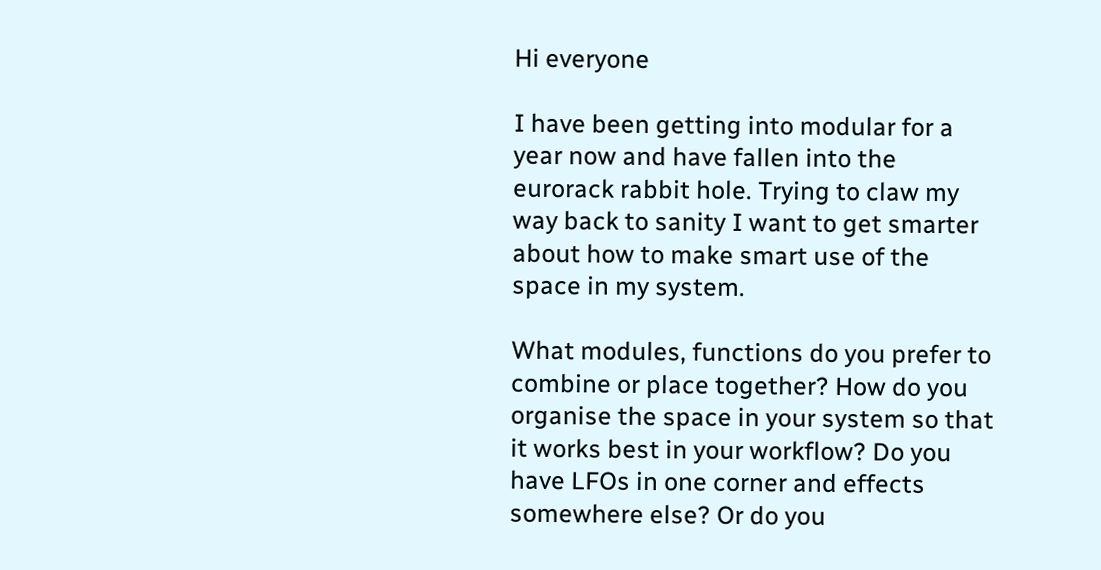Hi everyone

I have been getting into modular for a year now and have fallen into the eurorack rabbit hole. Trying to claw my way back to sanity I want to get smarter about how to make smart use of the space in my system.

What modules, functions do you prefer to combine or place together? How do you organise the space in your system so that it works best in your workflow? Do you have LFOs in one corner and effects somewhere else? Or do you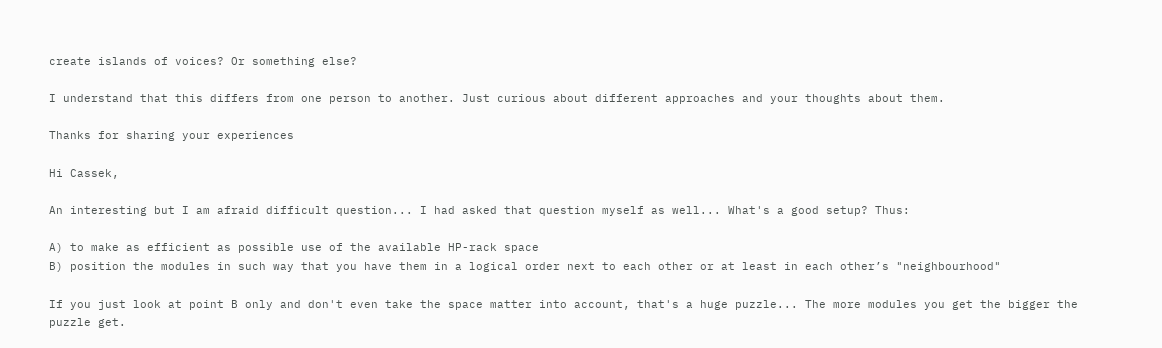create islands of voices? Or something else?

I understand that this differs from one person to another. Just curious about different approaches and your thoughts about them.

Thanks for sharing your experiences

Hi Cassek,

An interesting but I am afraid difficult question... I had asked that question myself as well... What's a good setup? Thus:

A) to make as efficient as possible use of the available HP-rack space
B) position the modules in such way that you have them in a logical order next to each other or at least in each other’s "neighbourhood"

If you just look at point B only and don't even take the space matter into account, that's a huge puzzle... The more modules you get the bigger the puzzle get.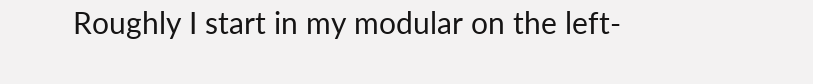Roughly I start in my modular on the left-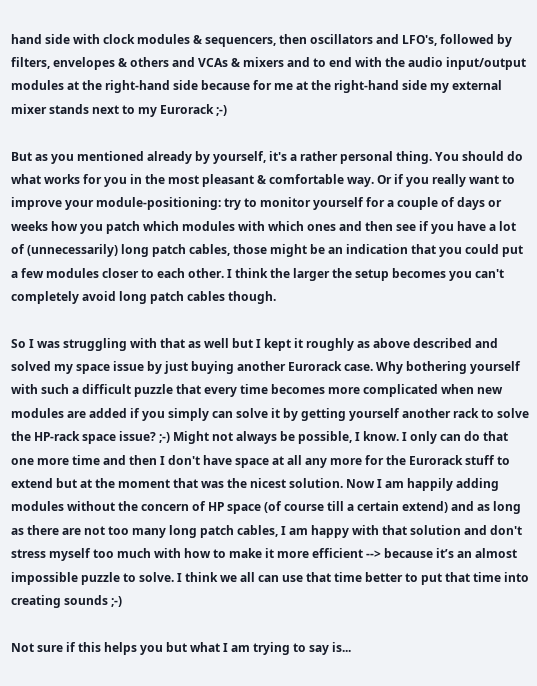hand side with clock modules & sequencers, then oscillators and LFO's, followed by filters, envelopes & others and VCAs & mixers and to end with the audio input/output modules at the right-hand side because for me at the right-hand side my external mixer stands next to my Eurorack ;-)

But as you mentioned already by yourself, it's a rather personal thing. You should do what works for you in the most pleasant & comfortable way. Or if you really want to improve your module-positioning: try to monitor yourself for a couple of days or weeks how you patch which modules with which ones and then see if you have a lot of (unnecessarily) long patch cables, those might be an indication that you could put a few modules closer to each other. I think the larger the setup becomes you can't completely avoid long patch cables though.

So I was struggling with that as well but I kept it roughly as above described and solved my space issue by just buying another Eurorack case. Why bothering yourself with such a difficult puzzle that every time becomes more complicated when new modules are added if you simply can solve it by getting yourself another rack to solve the HP-rack space issue? ;-) Might not always be possible, I know. I only can do that one more time and then I don't have space at all any more for the Eurorack stuff to extend but at the moment that was the nicest solution. Now I am happily adding modules without the concern of HP space (of course till a certain extend) and as long as there are not too many long patch cables, I am happy with that solution and don't stress myself too much with how to make it more efficient --> because it’s an almost impossible puzzle to solve. I think we all can use that time better to put that time into creating sounds ;-)

Not sure if this helps you but what I am trying to say is...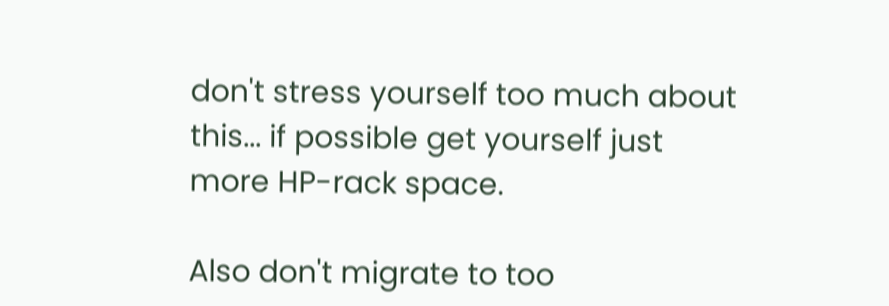don't stress yourself too much about this... if possible get yourself just more HP-rack space.

Also don't migrate to too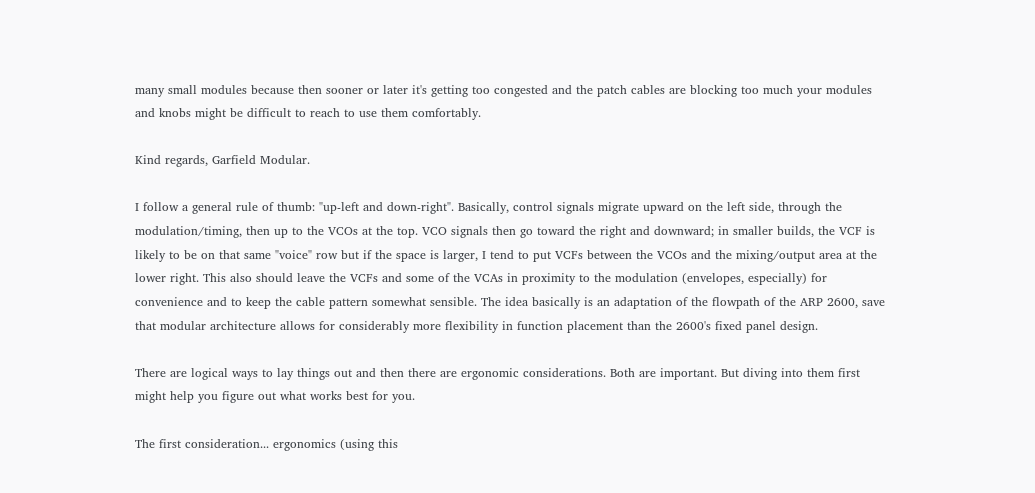many small modules because then sooner or later it's getting too congested and the patch cables are blocking too much your modules and knobs might be difficult to reach to use them comfortably.

Kind regards, Garfield Modular.

I follow a general rule of thumb: "up-left and down-right". Basically, control signals migrate upward on the left side, through the modulation/timing, then up to the VCOs at the top. VCO signals then go toward the right and downward; in smaller builds, the VCF is likely to be on that same "voice" row but if the space is larger, I tend to put VCFs between the VCOs and the mixing/output area at the lower right. This also should leave the VCFs and some of the VCAs in proximity to the modulation (envelopes, especially) for convenience and to keep the cable pattern somewhat sensible. The idea basically is an adaptation of the flowpath of the ARP 2600, save that modular architecture allows for considerably more flexibility in function placement than the 2600's fixed panel design.

There are logical ways to lay things out and then there are ergonomic considerations. Both are important. But diving into them first might help you figure out what works best for you.

The first consideration... ergonomics (using this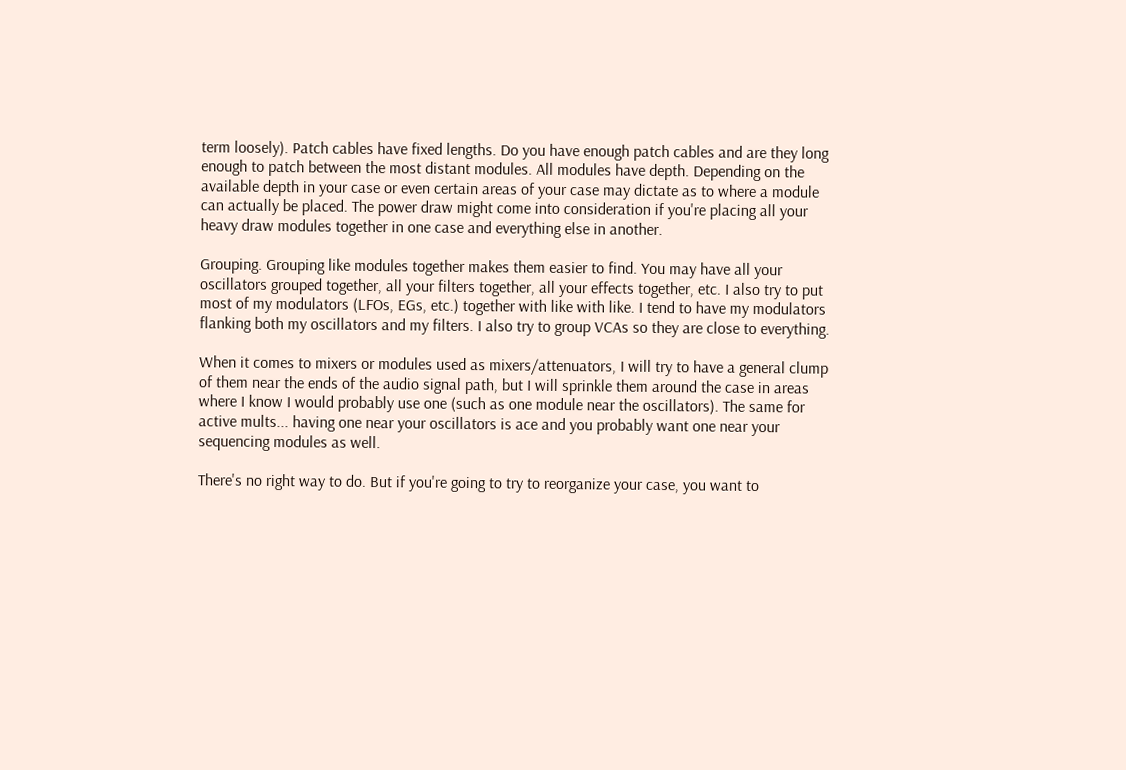term loosely). Patch cables have fixed lengths. Do you have enough patch cables and are they long enough to patch between the most distant modules. All modules have depth. Depending on the available depth in your case or even certain areas of your case may dictate as to where a module can actually be placed. The power draw might come into consideration if you're placing all your heavy draw modules together in one case and everything else in another.

Grouping. Grouping like modules together makes them easier to find. You may have all your oscillators grouped together, all your filters together, all your effects together, etc. I also try to put most of my modulators (LFOs, EGs, etc.) together with like with like. I tend to have my modulators flanking both my oscillators and my filters. I also try to group VCAs so they are close to everything.

When it comes to mixers or modules used as mixers/attenuators, I will try to have a general clump of them near the ends of the audio signal path, but I will sprinkle them around the case in areas where I know I would probably use one (such as one module near the oscillators). The same for active mults... having one near your oscillators is ace and you probably want one near your sequencing modules as well.

There's no right way to do. But if you're going to try to reorganize your case, you want to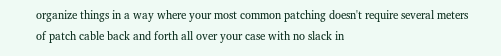organize things in a way where your most common patching doesn't require several meters of patch cable back and forth all over your case with no slack in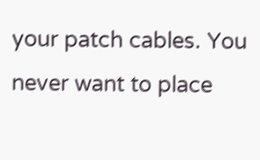your patch cables. You never want to place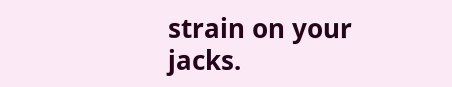strain on your jacks.